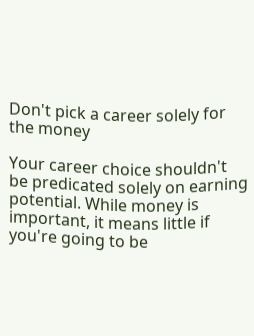Don't pick a career solely for the money

Your career choice shouldn't be predicated solely on earning potential. While money is important, it means little if you're going to be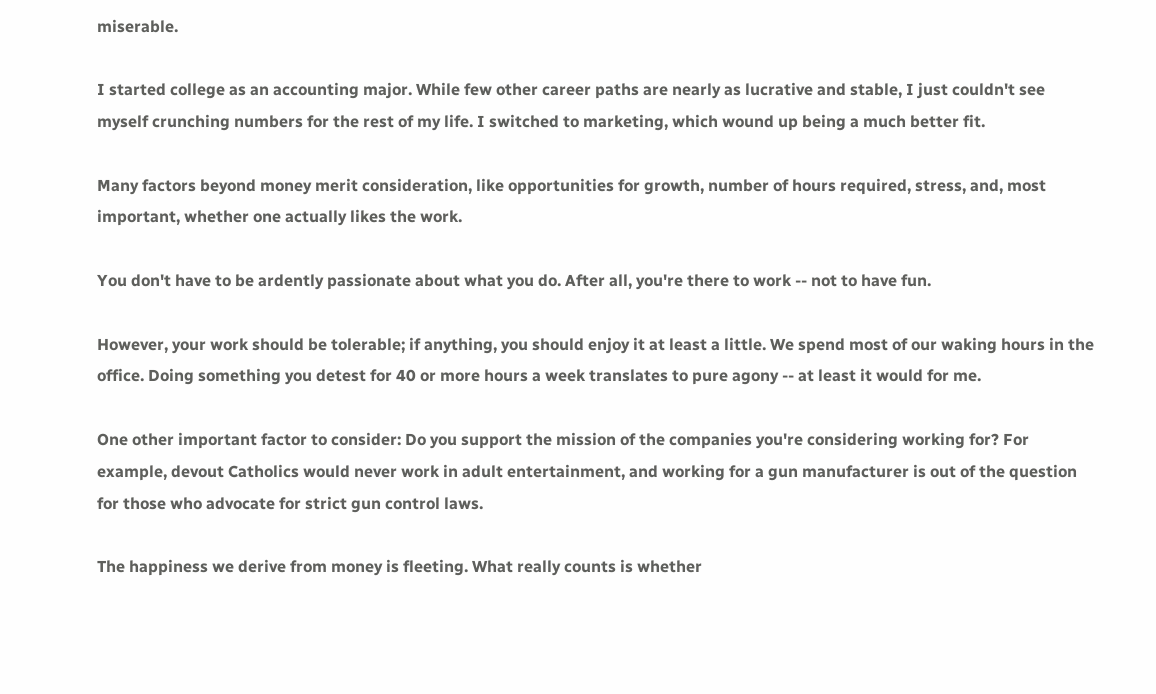miserable.

I started college as an accounting major. While few other career paths are nearly as lucrative and stable, I just couldn't see myself crunching numbers for the rest of my life. I switched to marketing, which wound up being a much better fit.

Many factors beyond money merit consideration, like opportunities for growth, number of hours required, stress, and, most important, whether one actually likes the work.

You don't have to be ardently passionate about what you do. After all, you're there to work -- not to have fun.

However, your work should be tolerable; if anything, you should enjoy it at least a little. We spend most of our waking hours in the office. Doing something you detest for 40 or more hours a week translates to pure agony -- at least it would for me.

One other important factor to consider: Do you support the mission of the companies you're considering working for? For example, devout Catholics would never work in adult entertainment, and working for a gun manufacturer is out of the question for those who advocate for strict gun control laws.

The happiness we derive from money is fleeting. What really counts is whether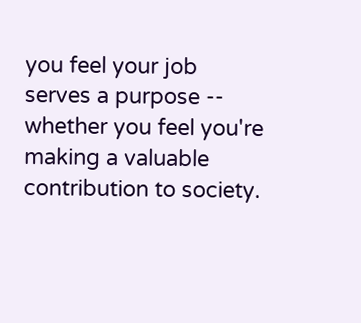you feel your job serves a purpose -- whether you feel you're making a valuable contribution to society.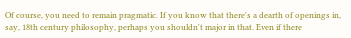Of course, you need to remain pragmatic. If you know that there's a dearth of openings in, say, 18th century philosophy, perhaps you shouldn't major in that. Even if there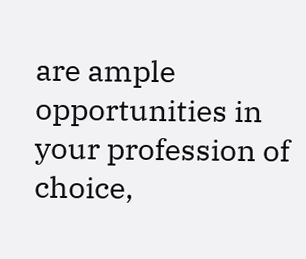are ample opportunities in your profession of choice,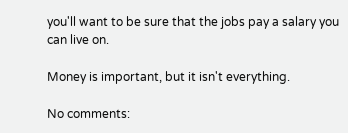you'll want to be sure that the jobs pay a salary you can live on.

Money is important, but it isn't everything.

No comments: